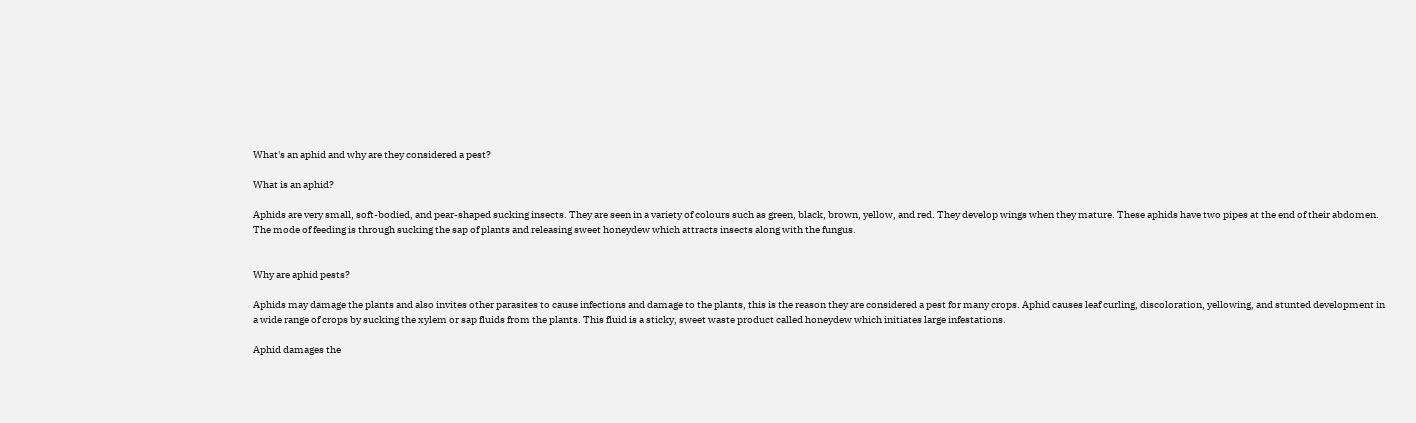What's an aphid and why are they considered a pest?

What is an aphid?

Aphids are very small, soft-bodied, and pear-shaped sucking insects. They are seen in a variety of colours such as green, black, brown, yellow, and red. They develop wings when they mature. These aphids have two pipes at the end of their abdomen. The mode of feeding is through sucking the sap of plants and releasing sweet honeydew which attracts insects along with the fungus.


Why are aphid pests?

Aphids may damage the plants and also invites other parasites to cause infections and damage to the plants, this is the reason they are considered a pest for many crops. Aphid causes leaf curling, discoloration, yellowing, and stunted development in a wide range of crops by sucking the xylem or sap fluids from the plants. This fluid is a sticky, sweet waste product called honeydew which initiates large infestations.

Aphid damages the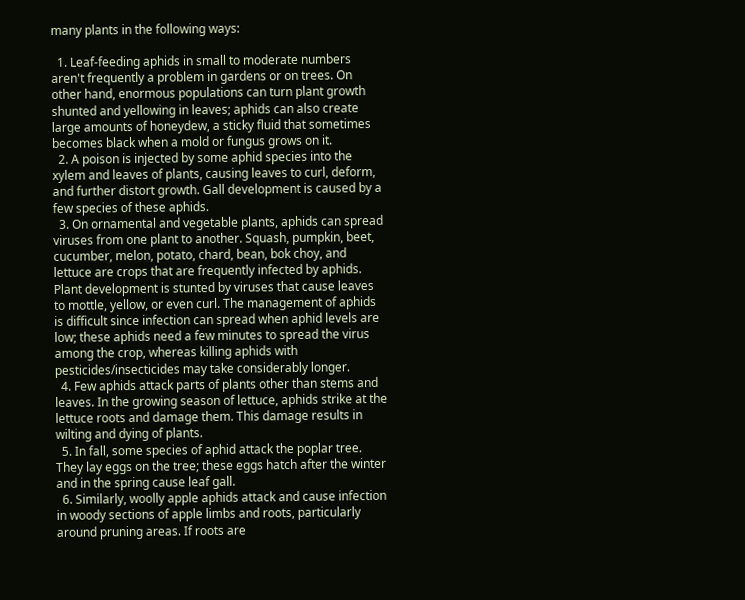many plants in the following ways:

  1. Leaf-feeding aphids in small to moderate numbers aren't frequently a problem in gardens or on trees. On other hand, enormous populations can turn plant growth shunted and yellowing in leaves; aphids can also create large amounts of honeydew, a sticky fluid that sometimes becomes black when a mold or fungus grows on it.
  2. A poison is injected by some aphid species into the xylem and leaves of plants, causing leaves to curl, deform, and further distort growth. Gall development is caused by a few species of these aphids.
  3. On ornamental and vegetable plants, aphids can spread viruses from one plant to another. Squash, pumpkin, beet, cucumber, melon, potato, chard, bean, bok choy, and lettuce are crops that are frequently infected by aphids. Plant development is stunted by viruses that cause leaves to mottle, yellow, or even curl. The management of aphids is difficult since infection can spread when aphid levels are low; these aphids need a few minutes to spread the virus among the crop, whereas killing aphids with pesticides/insecticides may take considerably longer.
  4. Few aphids attack parts of plants other than stems and leaves. In the growing season of lettuce, aphids strike at the lettuce roots and damage them. This damage results in wilting and dying of plants.
  5. In fall, some species of aphid attack the poplar tree. They lay eggs on the tree; these eggs hatch after the winter and in the spring cause leaf gall.
  6. Similarly, woolly apple aphids attack and cause infection in woody sections of apple limbs and roots, particularly around pruning areas. If roots are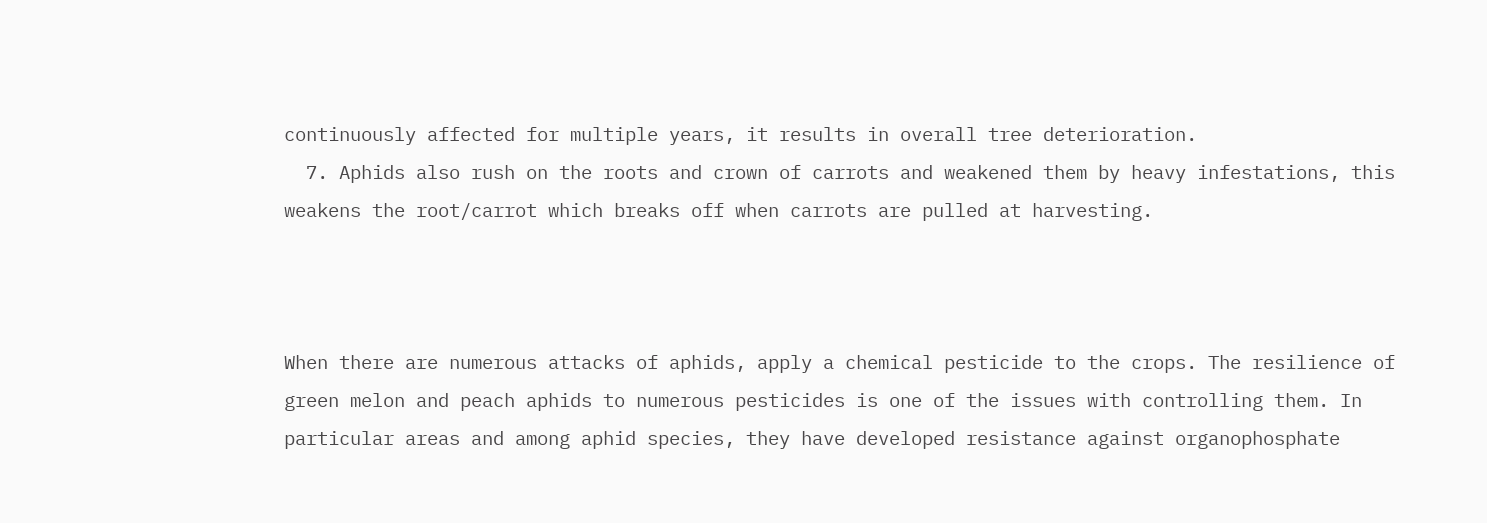continuously affected for multiple years, it results in overall tree deterioration.
  7. Aphids also rush on the roots and crown of carrots and weakened them by heavy infestations, this weakens the root/carrot which breaks off when carrots are pulled at harvesting.



When there are numerous attacks of aphids, apply a chemical pesticide to the crops. The resilience of green melon and peach aphids to numerous pesticides is one of the issues with controlling them. In particular areas and among aphid species, they have developed resistance against organophosphate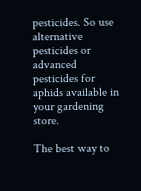pesticides. So use alternative pesticides or advanced pesticides for aphids available in your gardening store.

The best way to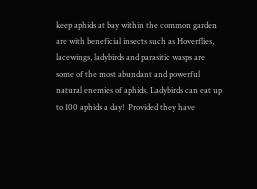keep aphids at bay within the common garden are with beneficial insects such as Hoverflies, lacewings, ladybirds and parasitic wasps are some of the most abundant and powerful natural enemies of aphids. Ladybirds can eat up to 100 aphids a day!  Provided they have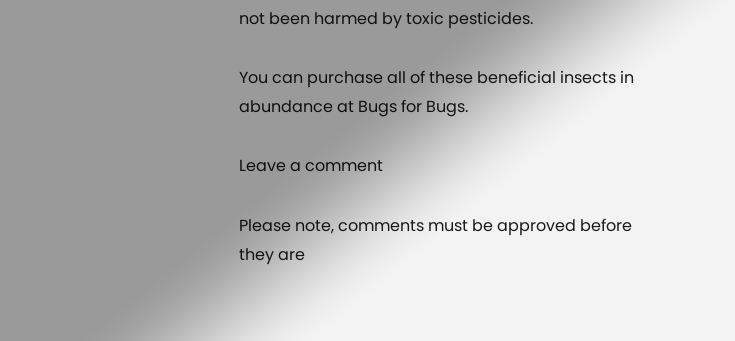not been harmed by toxic pesticides.

You can purchase all of these beneficial insects in abundance at Bugs for Bugs.

Leave a comment

Please note, comments must be approved before they are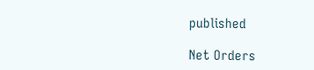published

Net Orders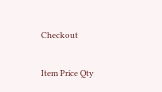Checkout

Item Price Qty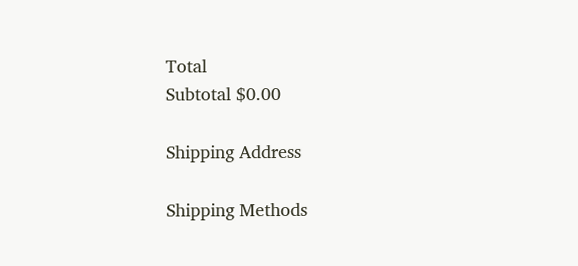Total
Subtotal $0.00

Shipping Address

Shipping Methods